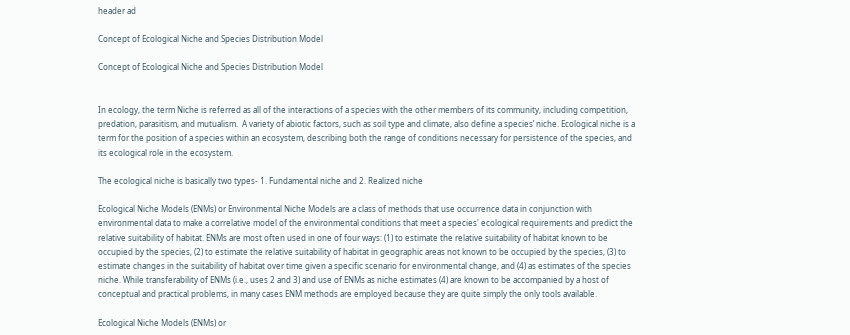header ad

Concept of Ecological Niche and Species Distribution Model

Concept of Ecological Niche and Species Distribution Model


In ecology, the term Niche is referred as all of the interactions of a species with the other members of its community, including competition, predation, parasitism, and mutualism.  A variety of abiotic factors, such as soil type and climate, also define a species’ niche. Ecological niche is a term for the position of a species within an ecosystem, describing both the range of conditions necessary for persistence of the species, and its ecological role in the ecosystem.

The ecological niche is basically two types- 1. Fundamental niche and 2. Realized niche

Ecological Niche Models (ENMs) or Environmental Niche Models are a class of methods that use occurrence data in conjunction with environmental data to make a correlative model of the environmental conditions that meet a species' ecological requirements and predict the relative suitability of habitat. ENMs are most often used in one of four ways: (1) to estimate the relative suitability of habitat known to be occupied by the species, (2) to estimate the relative suitability of habitat in geographic areas not known to be occupied by the species, (3) to estimate changes in the suitability of habitat over time given a specific scenario for environmental change, and (4) as estimates of the species niche. While transferability of ENMs (i.e., uses 2 and 3) and use of ENMs as niche estimates (4) are known to be accompanied by a host of conceptual and practical problems, in many cases ENM methods are employed because they are quite simply the only tools available.

Ecological Niche Models (ENMs) or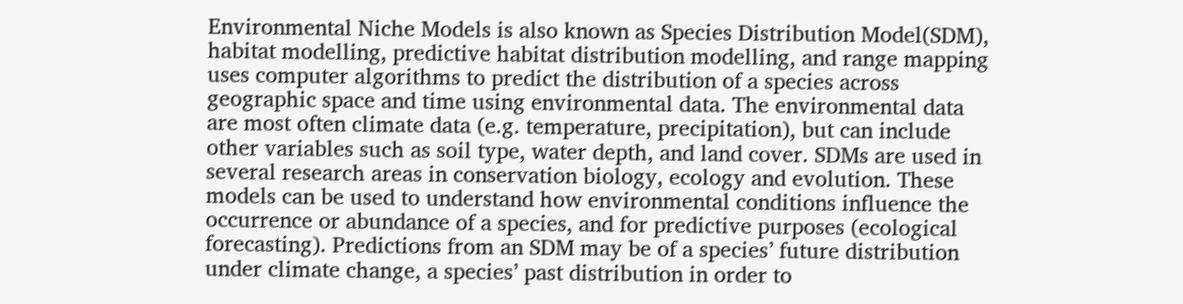Environmental Niche Models is also known as Species Distribution Model(SDM), habitat modelling, predictive habitat distribution modelling, and range mapping uses computer algorithms to predict the distribution of a species across geographic space and time using environmental data. The environmental data are most often climate data (e.g. temperature, precipitation), but can include other variables such as soil type, water depth, and land cover. SDMs are used in several research areas in conservation biology, ecology and evolution. These models can be used to understand how environmental conditions influence the occurrence or abundance of a species, and for predictive purposes (ecological forecasting). Predictions from an SDM may be of a species’ future distribution under climate change, a species’ past distribution in order to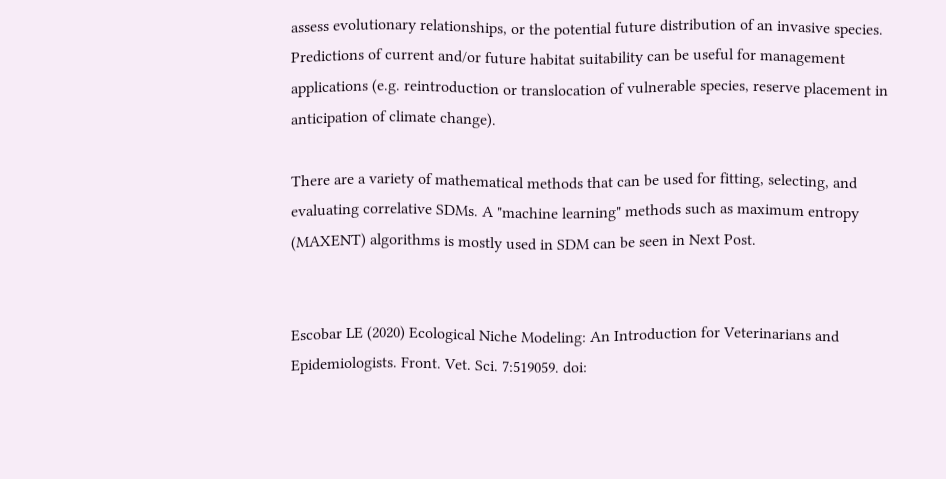assess evolutionary relationships, or the potential future distribution of an invasive species. Predictions of current and/or future habitat suitability can be useful for management applications (e.g. reintroduction or translocation of vulnerable species, reserve placement in anticipation of climate change).

There are a variety of mathematical methods that can be used for fitting, selecting, and evaluating correlative SDMs. A "machine learning" methods such as maximum entropy (MAXENT) algorithms is mostly used in SDM can be seen in Next Post.


Escobar LE (2020) Ecological Niche Modeling: An Introduction for Veterinarians and Epidemiologists. Front. Vet. Sci. 7:519059. doi: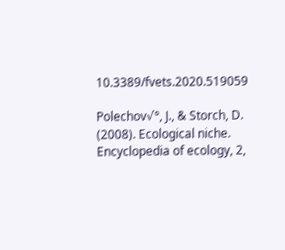10.3389/fvets.2020.519059

Polechov√°, J., & Storch, D. (2008). Ecological niche. Encyclopedia of ecology, 2,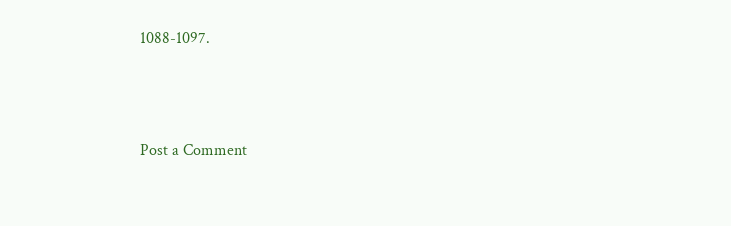1088-1097.




Post a Comment